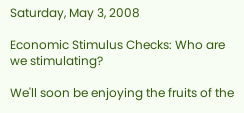Saturday, May 3, 2008

Economic Stimulus Checks: Who are we stimulating?

We'll soon be enjoying the fruits of the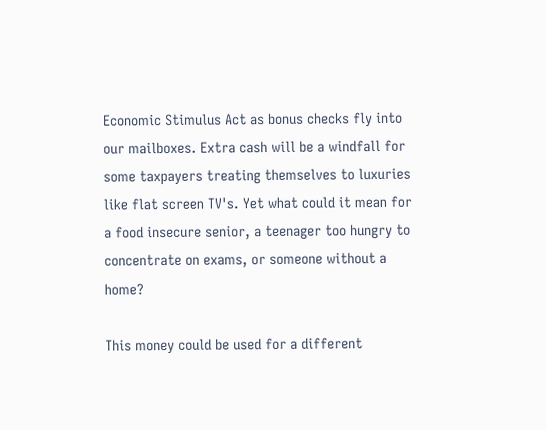Economic Stimulus Act as bonus checks fly into our mailboxes. Extra cash will be a windfall for some taxpayers treating themselves to luxuries like flat screen TV's. Yet what could it mean for a food insecure senior, a teenager too hungry to concentrate on exams, or someone without a home?

This money could be used for a different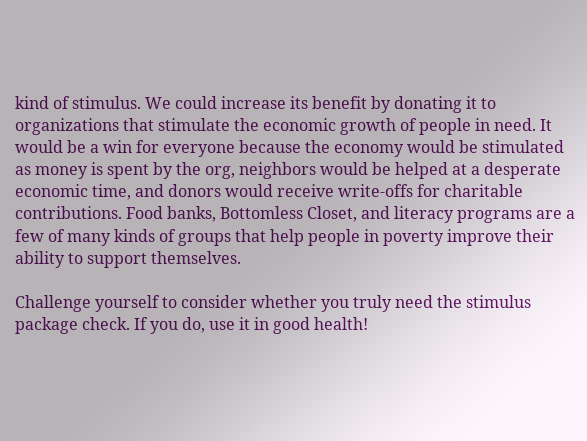kind of stimulus. We could increase its benefit by donating it to organizations that stimulate the economic growth of people in need. It would be a win for everyone because the economy would be stimulated as money is spent by the org, neighbors would be helped at a desperate economic time, and donors would receive write-offs for charitable contributions. Food banks, Bottomless Closet, and literacy programs are a few of many kinds of groups that help people in poverty improve their ability to support themselves.

Challenge yourself to consider whether you truly need the stimulus package check. If you do, use it in good health!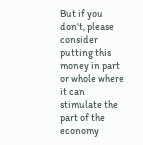But if you don't, please consider putting this money in part or whole where it can stimulate the part of the economy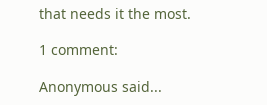that needs it the most.

1 comment:

Anonymous said...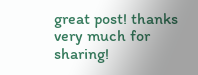great post! thanks very much for sharing!